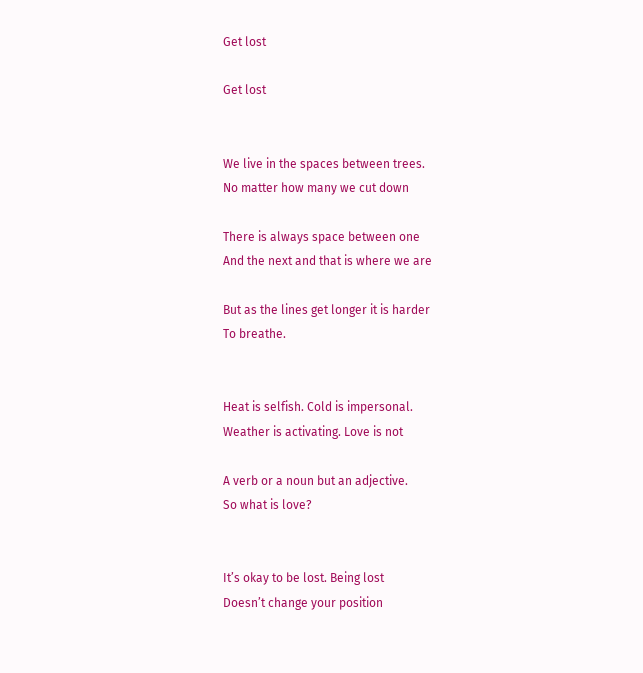Get lost

Get lost


We live in the spaces between trees.
No matter how many we cut down

There is always space between one
And the next and that is where we are

But as the lines get longer it is harder
To breathe.


Heat is selfish. Cold is impersonal.
Weather is activating. Love is not

A verb or a noun but an adjective.
So what is love?


It’s okay to be lost. Being lost
Doesn’t change your position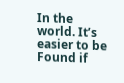In the world. It’s easier to be
Found if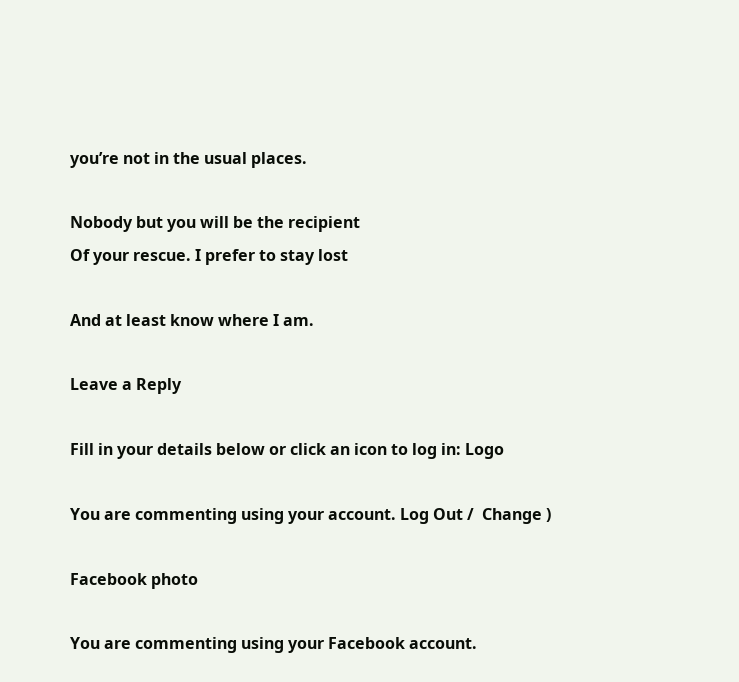you’re not in the usual places.

Nobody but you will be the recipient
Of your rescue. I prefer to stay lost

And at least know where I am.

Leave a Reply

Fill in your details below or click an icon to log in: Logo

You are commenting using your account. Log Out /  Change )

Facebook photo

You are commenting using your Facebook account.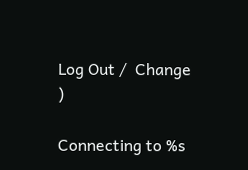Log Out /  Change )

Connecting to %s